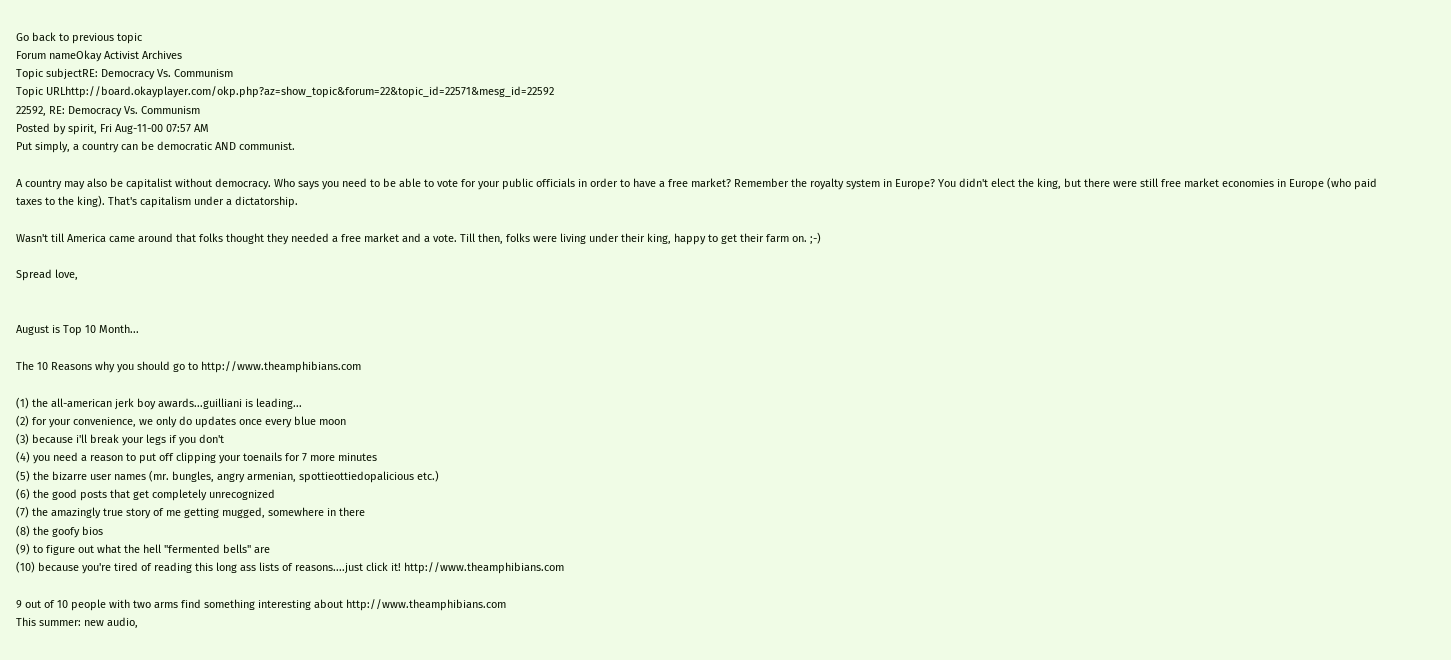Go back to previous topic
Forum nameOkay Activist Archives
Topic subjectRE: Democracy Vs. Communism
Topic URLhttp://board.okayplayer.com/okp.php?az=show_topic&forum=22&topic_id=22571&mesg_id=22592
22592, RE: Democracy Vs. Communism
Posted by spirit, Fri Aug-11-00 07:57 AM
Put simply, a country can be democratic AND communist.

A country may also be capitalist without democracy. Who says you need to be able to vote for your public officials in order to have a free market? Remember the royalty system in Europe? You didn't elect the king, but there were still free market economies in Europe (who paid taxes to the king). That's capitalism under a dictatorship.

Wasn't till America came around that folks thought they needed a free market and a vote. Till then, folks were living under their king, happy to get their farm on. ;-)

Spread love,


August is Top 10 Month...

The 10 Reasons why you should go to http://www.theamphibians.com

(1) the all-american jerk boy awards...guilliani is leading...
(2) for your convenience, we only do updates once every blue moon
(3) because i'll break your legs if you don't
(4) you need a reason to put off clipping your toenails for 7 more minutes
(5) the bizarre user names (mr. bungles, angry armenian, spottieottiedopalicious etc.)
(6) the good posts that get completely unrecognized
(7) the amazingly true story of me getting mugged, somewhere in there
(8) the goofy bios
(9) to figure out what the hell "fermented bells" are
(10) because you're tired of reading this long ass lists of reasons....just click it! http://www.theamphibians.com

9 out of 10 people with two arms find something interesting about http://www.theamphibians.com
This summer: new audio,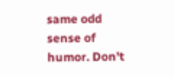same odd sense of humor. Don't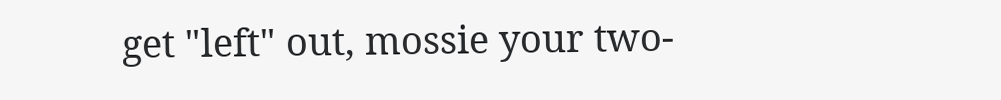get "left" out, mossie your two-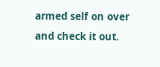armed self on over and check it out.